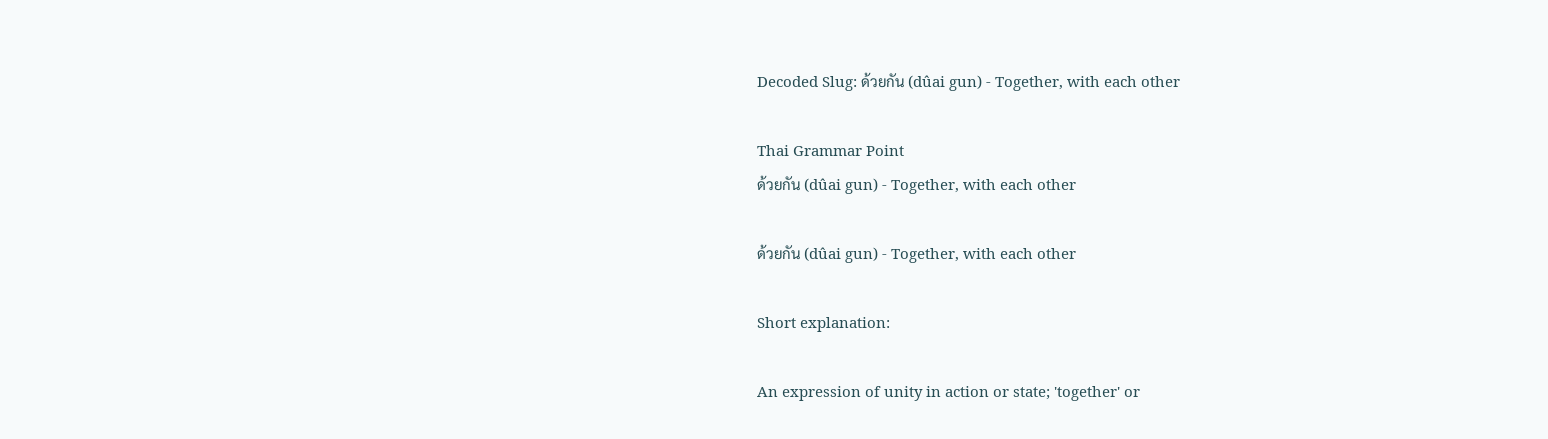Decoded Slug: ด้วยกัน (dûai gun) - Together, with each other

Thai Grammar Point
ด้วยกัน (dûai gun) - Together, with each other

ด้วยกัน (dûai gun) - Together, with each other

Short explanation:

An expression of unity in action or state; 'together' or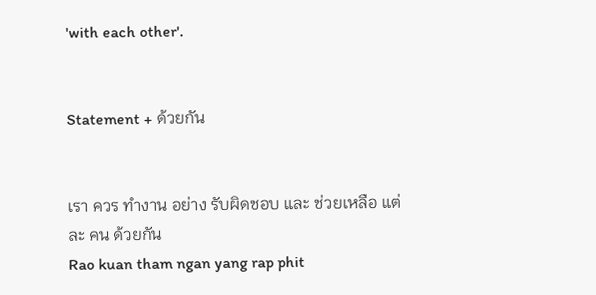'with each other'.


Statement + ด้วยกัน


เรา ควร ทำงาน อย่าง รับผิดชอบ และ ช่วยเหลือ แต่ละ คน ด้วยกัน
Rao kuan tham ngan yang rap phit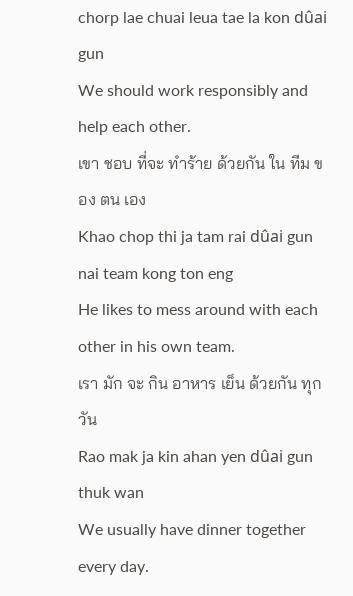chorp lae chuai leua tae la kon dûai gun
We should work responsibly and help each other.
เขา ชอบ ที่จะ ทำร้าย ด้วยกัน ใน ทีม ของ ตน เอง
Khao chop thi ja tam rai dûai gun nai team kong ton eng
He likes to mess around with each other in his own team.
เรา มัก จะ กิน อาหาร เย็น ด้วยกัน ทุกวัน
Rao mak ja kin ahan yen dûai gun thuk wan
We usually have dinner together every day.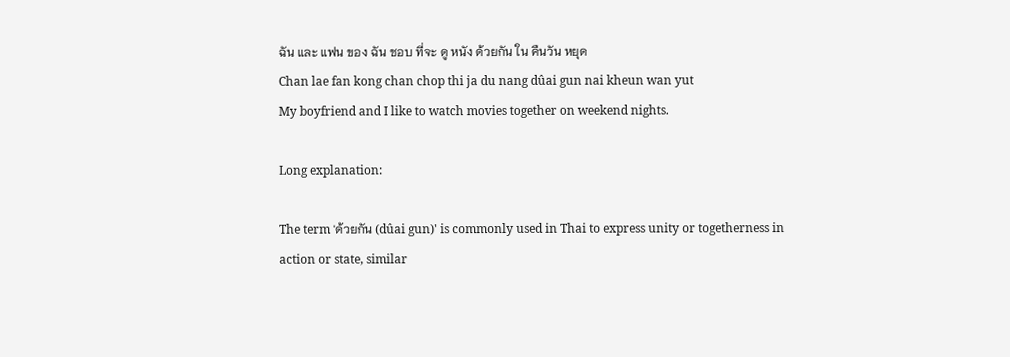ฉัน และ แฟน ของ ฉัน ชอบ ที่จะ ดู หนัง ด้วยกัน ใน คืนวัน หยุด
Chan lae fan kong chan chop thi ja du nang dûai gun nai kheun wan yut
My boyfriend and I like to watch movies together on weekend nights.

Long explanation:

The term 'ด้วยกัน (dûai gun)' is commonly used in Thai to express unity or togetherness in action or state, similar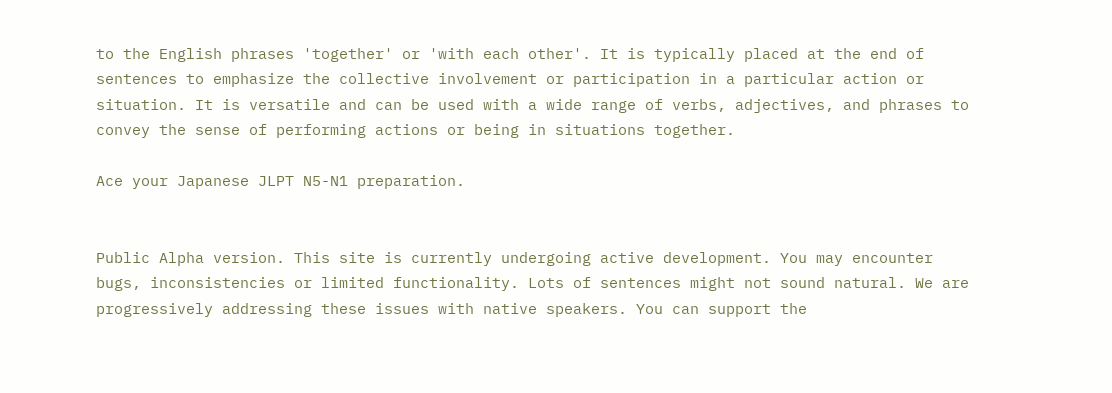to the English phrases 'together' or 'with each other'. It is typically placed at the end of sentences to emphasize the collective involvement or participation in a particular action or situation. It is versatile and can be used with a wide range of verbs, adjectives, and phrases to convey the sense of performing actions or being in situations together.

Ace your Japanese JLPT N5-N1 preparation.


Public Alpha version. This site is currently undergoing active development. You may encounter bugs, inconsistencies or limited functionality. Lots of sentences might not sound natural. We are progressively addressing these issues with native speakers. You can support the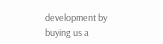development by buying us a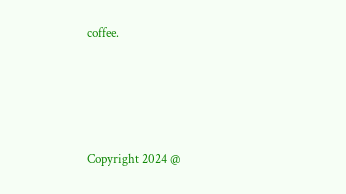coffee.




Copyright 2024 @